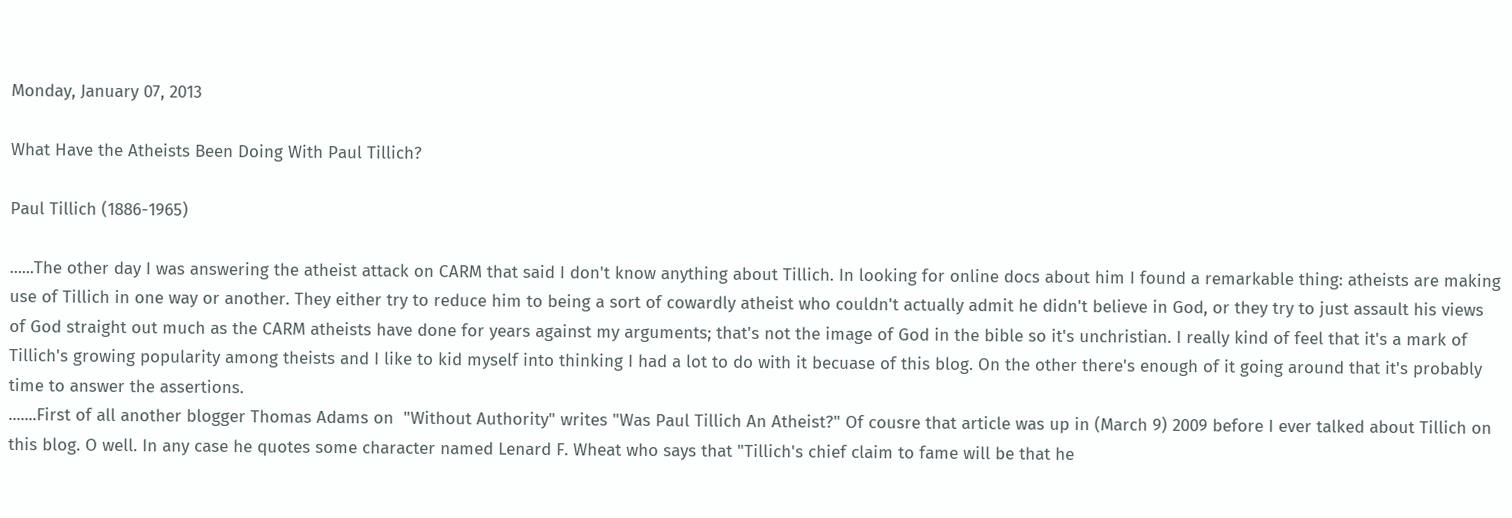Monday, January 07, 2013

What Have the Atheists Been Doing With Paul Tillich?

Paul Tillich (1886-1965)

......The other day I was answering the atheist attack on CARM that said I don't know anything about Tillich. In looking for online docs about him I found a remarkable thing: atheists are making use of Tillich in one way or another. They either try to reduce him to being a sort of cowardly atheist who couldn't actually admit he didn't believe in God, or they try to just assault his views of God straight out much as the CARM atheists have done for years against my arguments; that's not the image of God in the bible so it's unchristian. I really kind of feel that it's a mark of Tillich's growing popularity among theists and I like to kid myself into thinking I had a lot to do with it becuase of this blog. On the other there's enough of it going around that it's probably time to answer the assertions.
.......First of all another blogger Thomas Adams on  "Without Authority" writes "Was Paul Tillich An Atheist?" Of cousre that article was up in (March 9) 2009 before I ever talked about Tillich on this blog. O well. In any case he quotes some character named Lenard F. Wheat who says that "Tillich's chief claim to fame will be that he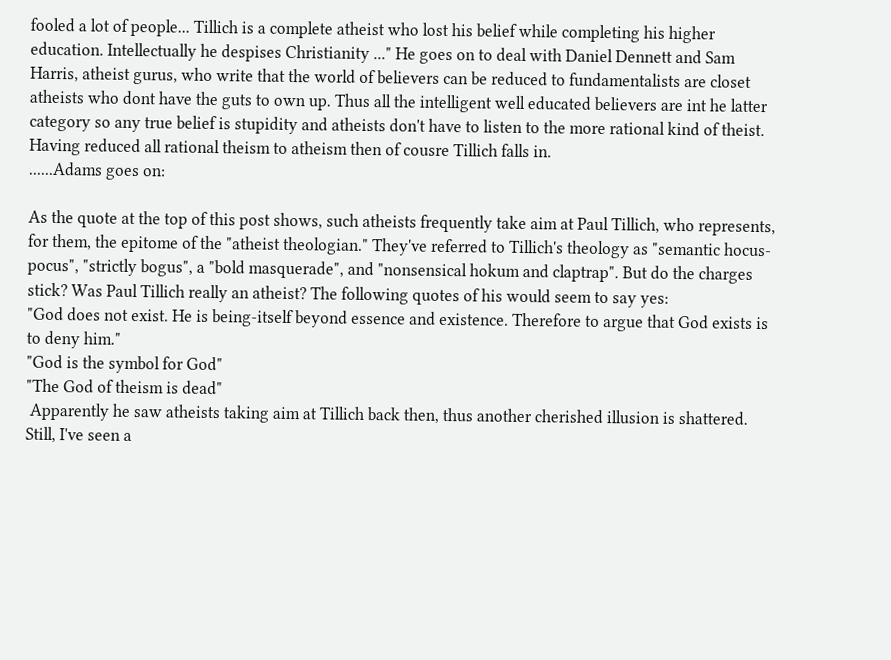fooled a lot of people... Tillich is a complete atheist who lost his belief while completing his higher education. Intellectually he despises Christianity ..." He goes on to deal with Daniel Dennett and Sam Harris, atheist gurus, who write that the world of believers can be reduced to fundamentalists are closet atheists who dont have the guts to own up. Thus all the intelligent well educated believers are int he latter category so any true belief is stupidity and atheists don't have to listen to the more rational kind of theist. Having reduced all rational theism to atheism then of cousre Tillich falls in.
......Adams goes on:

As the quote at the top of this post shows, such atheists frequently take aim at Paul Tillich, who represents, for them, the epitome of the "atheist theologian." They've referred to Tillich's theology as "semantic hocus-pocus", "strictly bogus", a "bold masquerade", and "nonsensical hokum and claptrap". But do the charges stick? Was Paul Tillich really an atheist? The following quotes of his would seem to say yes:
"God does not exist. He is being-itself beyond essence and existence. Therefore to argue that God exists is to deny him."
"God is the symbol for God"
"The God of theism is dead"
 Apparently he saw atheists taking aim at Tillich back then, thus another cherished illusion is shattered. Still, I've seen a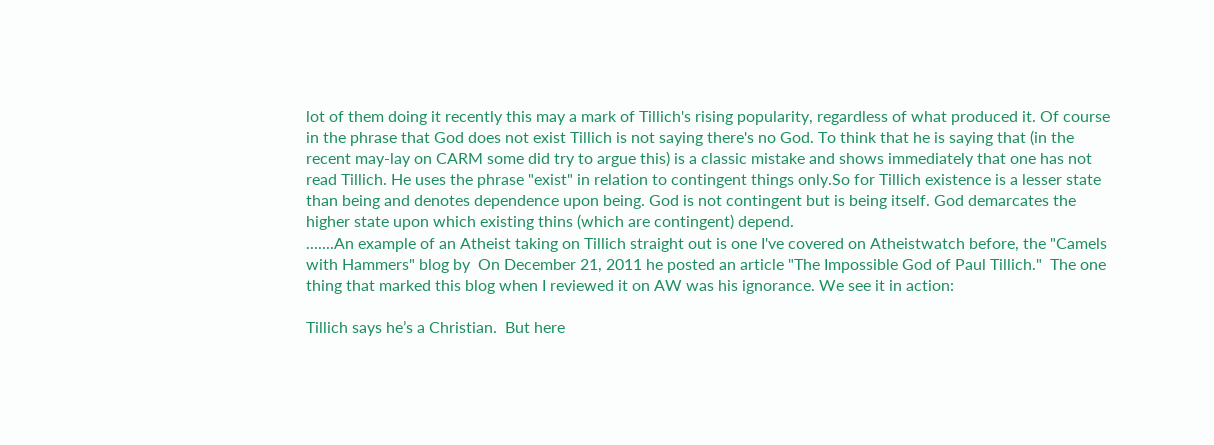lot of them doing it recently this may a mark of Tillich's rising popularity, regardless of what produced it. Of course in the phrase that God does not exist Tillich is not saying there's no God. To think that he is saying that (in the recent may-lay on CARM some did try to argue this) is a classic mistake and shows immediately that one has not read Tillich. He uses the phrase "exist" in relation to contingent things only.So for Tillich existence is a lesser state than being and denotes dependence upon being. God is not contingent but is being itself. God demarcates the higher state upon which existing thins (which are contingent) depend.
.......An example of an Atheist taking on Tillich straight out is one I've covered on Atheistwatch before, the "Camels with Hammers" blog by  On December 21, 2011 he posted an article "The Impossible God of Paul Tillich."  The one thing that marked this blog when I reviewed it on AW was his ignorance. We see it in action:

Tillich says he’s a Christian.  But here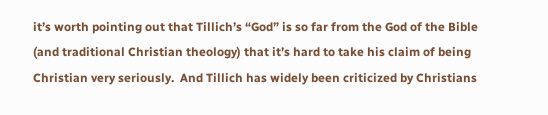it’s worth pointing out that Tillich’s “God” is so far from the God of the Bible (and traditional Christian theology) that it’s hard to take his claim of being Christian very seriously.  And Tillich has widely been criticized by Christians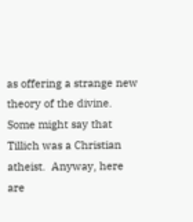as offering a strange new theory of the divine.  Some might say that Tillich was a Christian atheist.  Anyway, here are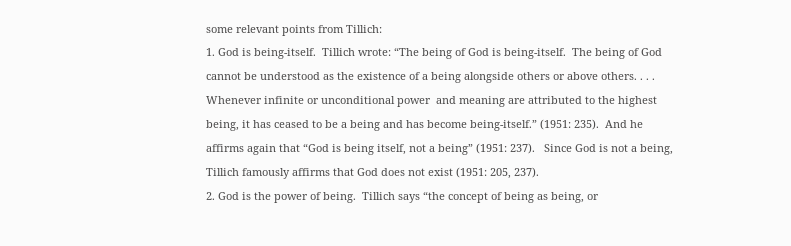some relevant points from Tillich:
1. God is being-itself.  Tillich wrote: “The being of God is being-itself.  The being of God cannot be understood as the existence of a being alongside others or above others. . . . Whenever infinite or unconditional power  and meaning are attributed to the highest being, it has ceased to be a being and has become being-itself.” (1951: 235).  And he affirms again that “God is being itself, not a being” (1951: 237).   Since God is not a being, Tillich famously affirms that God does not exist (1951: 205, 237).
2. God is the power of being.  Tillich says “the concept of being as being, or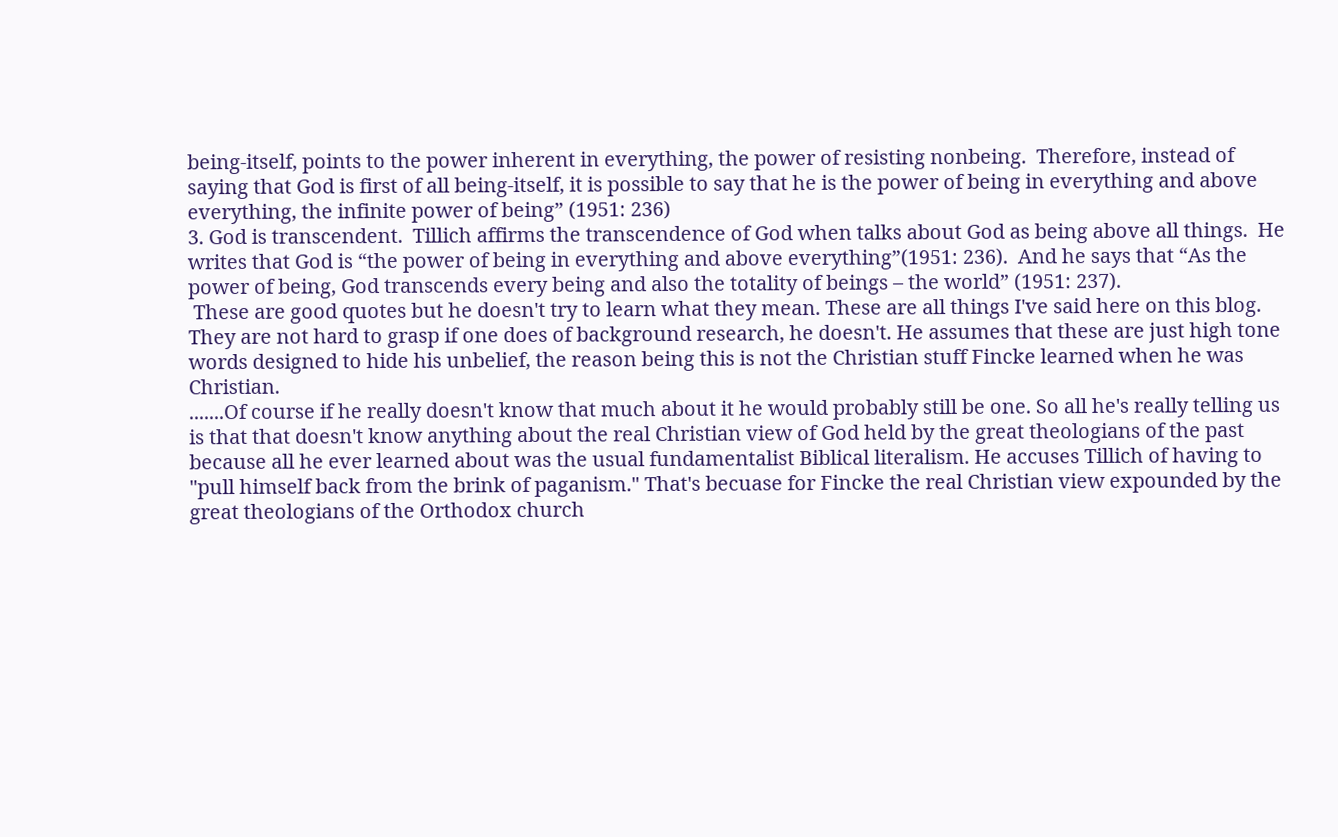being-itself, points to the power inherent in everything, the power of resisting nonbeing.  Therefore, instead of saying that God is first of all being-itself, it is possible to say that he is the power of being in everything and above everything, the infinite power of being” (1951: 236)
3. God is transcendent.  Tillich affirms the transcendence of God when talks about God as being above all things.  He writes that God is “the power of being in everything and above everything”(1951: 236).  And he says that “As the power of being, God transcends every being and also the totality of beings – the world” (1951: 237).
 These are good quotes but he doesn't try to learn what they mean. These are all things I've said here on this blog. They are not hard to grasp if one does of background research, he doesn't. He assumes that these are just high tone words designed to hide his unbelief, the reason being this is not the Christian stuff Fincke learned when he was Christian.
.......Of course if he really doesn't know that much about it he would probably still be one. So all he's really telling us is that that doesn't know anything about the real Christian view of God held by the great theologians of the past because all he ever learned about was the usual fundamentalist Biblical literalism. He accuses Tillich of having to "pull himself back from the brink of paganism." That's becuase for Fincke the real Christian view expounded by the great theologians of the Orthodox church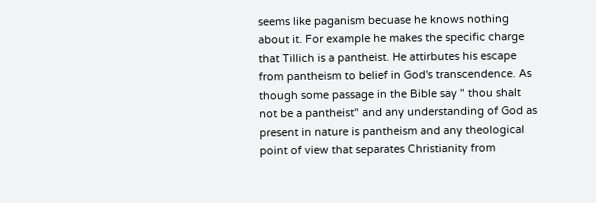seems like paganism becuase he knows nothing about it. For example he makes the specific charge that Tillich is a pantheist. He attirbutes his escape from pantheism to belief in God's transcendence. As though some passage in the Bible say " thou shalt not be a pantheist" and any understanding of God as present in nature is pantheism and any theological point of view that separates Christianity from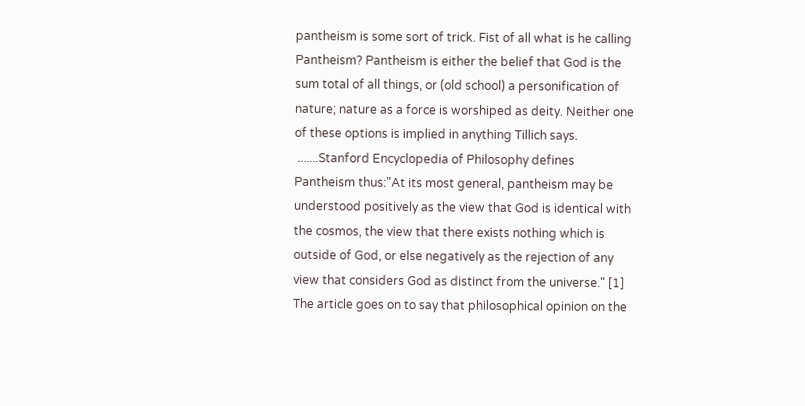pantheism is some sort of trick. Fist of all what is he calling Pantheism? Pantheism is either the belief that God is the sum total of all things, or (old school) a personification of nature; nature as a force is worshiped as deity. Neither one of these options is implied in anything Tillich says.
 .......Stanford Encyclopedia of Philosophy defines Pantheism thus:"At its most general, pantheism may be understood positively as the view that God is identical with the cosmos, the view that there exists nothing which is outside of God, or else negatively as the rejection of any view that considers God as distinct from the universe." [1] The article goes on to say that philosophical opinion on the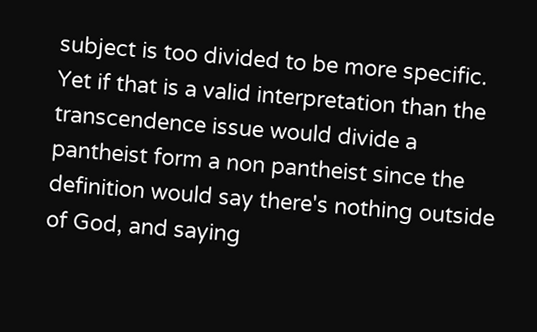subject is too divided to be more specific. Yet if that is a valid interpretation than the transcendence issue would divide a pantheist form a non pantheist since the definition would say there's nothing outside of God, and saying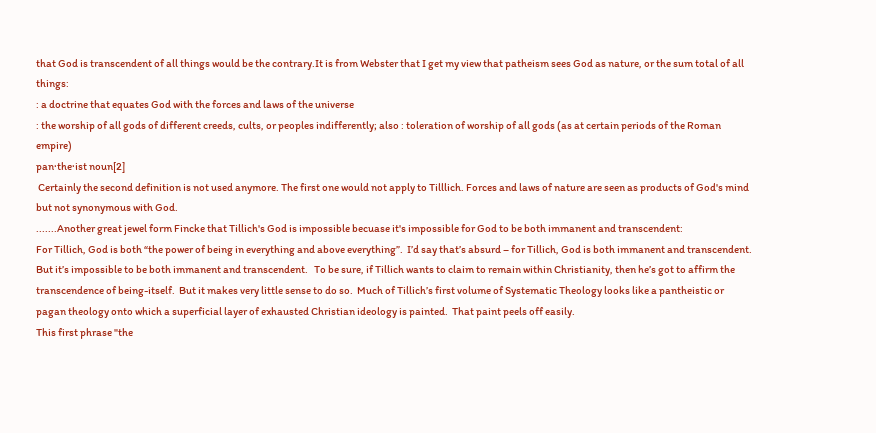that God is transcendent of all things would be the contrary.It is from Webster that I get my view that patheism sees God as nature, or the sum total of all things:
: a doctrine that equates God with the forces and laws of the universe
: the worship of all gods of different creeds, cults, or peoples indifferently; also : toleration of worship of all gods (as at certain periods of the Roman empire)
pan·the·ist noun[2]
 Certainly the second definition is not used anymore. The first one would not apply to Tilllich. Forces and laws of nature are seen as products of God's mind but not synonymous with God.
.......Another great jewel form Fincke that Tillich's God is impossible becuase it's impossible for God to be both immanent and transcendent:
For Tillich, God is both “the power of being in everything and above everything”.  I’d say that’s absurd – for Tillich, God is both immanent and transcendent.  But it’s impossible to be both immanent and transcendent.   To be sure, if Tillich wants to claim to remain within Christianity, then he’s got to affirm the transcendence of being-itself.  But it makes very little sense to do so.  Much of Tillich’s first volume of Systematic Theology looks like a pantheistic or pagan theology onto which a superficial layer of exhausted Christian ideology is painted.  That paint peels off easily.
This first phrase "the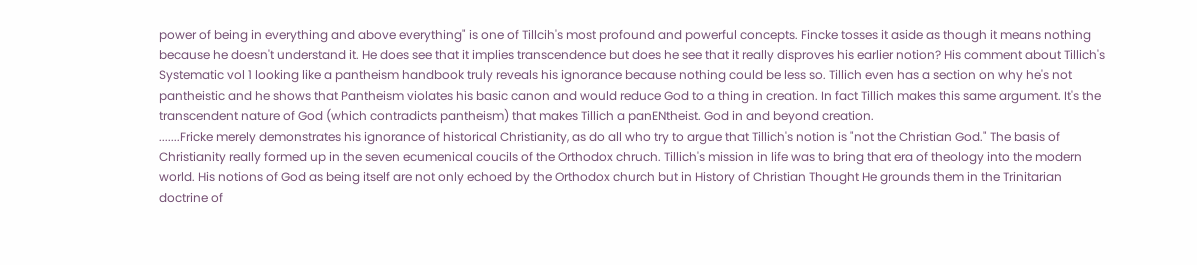power of being in everything and above everything" is one of Tillcih's most profound and powerful concepts. Fincke tosses it aside as though it means nothing because he doesn't understand it. He does see that it implies transcendence but does he see that it really disproves his earlier notion? His comment about Tillich's Systematic vol 1 looking like a pantheism handbook truly reveals his ignorance because nothing could be less so. Tillich even has a section on why he's not pantheistic and he shows that Pantheism violates his basic canon and would reduce God to a thing in creation. In fact Tillich makes this same argument. It's the transcendent nature of God (which contradicts pantheism) that makes Tillich a panENtheist. God in and beyond creation.
.......Fricke merely demonstrates his ignorance of historical Christianity, as do all who try to argue that Tillich's notion is "not the Christian God." The basis of Christianity really formed up in the seven ecumenical coucils of the Orthodox chruch. Tillich's mission in life was to bring that era of theology into the modern world. His notions of God as being itself are not only echoed by the Orthodox church but in History of Christian Thought He grounds them in the Trinitarian doctrine of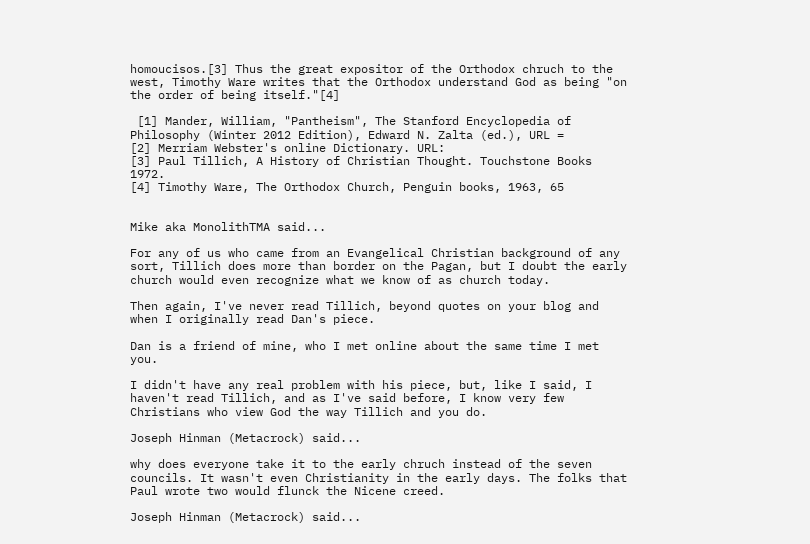homoucisos.[3] Thus the great expositor of the Orthodox chruch to the west, Timothy Ware writes that the Orthodox understand God as being "on the order of being itself."[4]

 [1] Mander, William, "Pantheism", The Stanford Encyclopedia of Philosophy (Winter 2012 Edition), Edward N. Zalta (ed.), URL =
[2] Merriam Webster's online Dictionary. URL:
[3] Paul Tillich, A History of Christian Thought. Touchstone Books 1972.
[4] Timothy Ware, The Orthodox Church, Penguin books, 1963, 65


Mike aka MonolithTMA said...

For any of us who came from an Evangelical Christian background of any sort, Tillich does more than border on the Pagan, but I doubt the early church would even recognize what we know of as church today.

Then again, I've never read Tillich, beyond quotes on your blog and when I originally read Dan's piece.

Dan is a friend of mine, who I met online about the same time I met you.

I didn't have any real problem with his piece, but, like I said, I haven't read Tillich, and as I've said before, I know very few Christians who view God the way Tillich and you do.

Joseph Hinman (Metacrock) said...

why does everyone take it to the early chruch instead of the seven councils. It wasn't even Christianity in the early days. The folks that Paul wrote two would flunck the Nicene creed.

Joseph Hinman (Metacrock) said...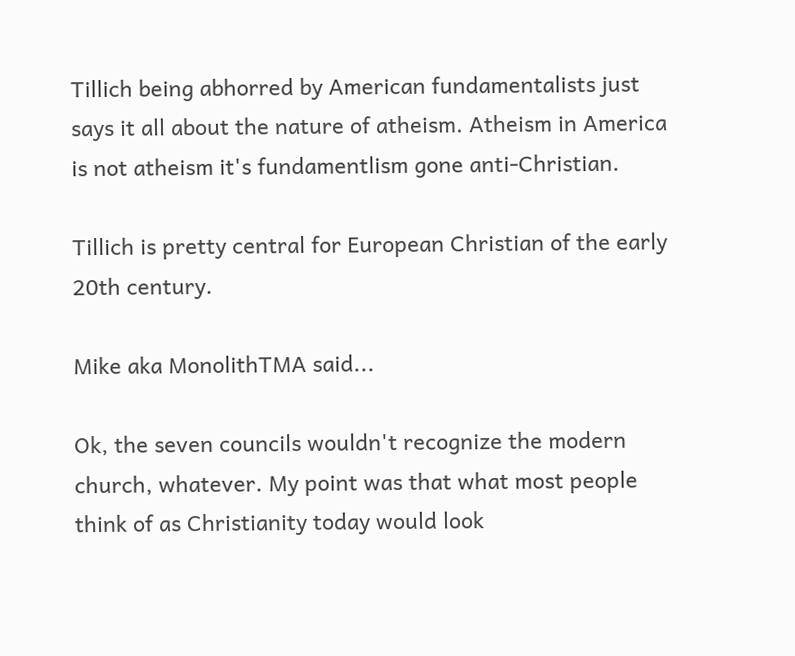Tillich being abhorred by American fundamentalists just says it all about the nature of atheism. Atheism in America is not atheism it's fundamentlism gone anti-Christian.

Tillich is pretty central for European Christian of the early 20th century.

Mike aka MonolithTMA said...

Ok, the seven councils wouldn't recognize the modern church, whatever. My point was that what most people think of as Christianity today would look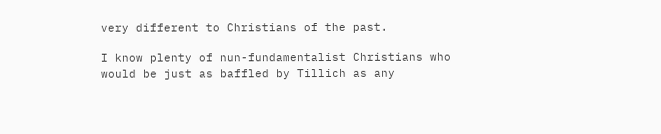very different to Christians of the past.

I know plenty of nun-fundamentalist Christians who would be just as baffled by Tillich as any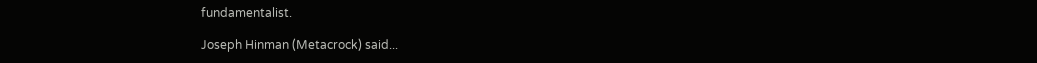fundamentalist.

Joseph Hinman (Metacrock) said...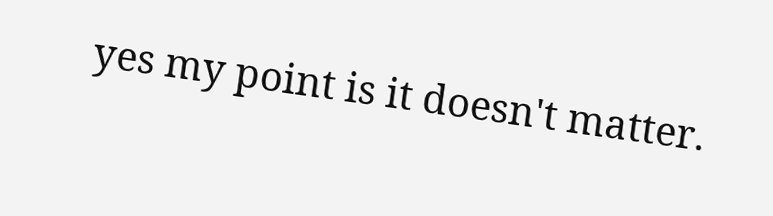yes my point is it doesn't matter.